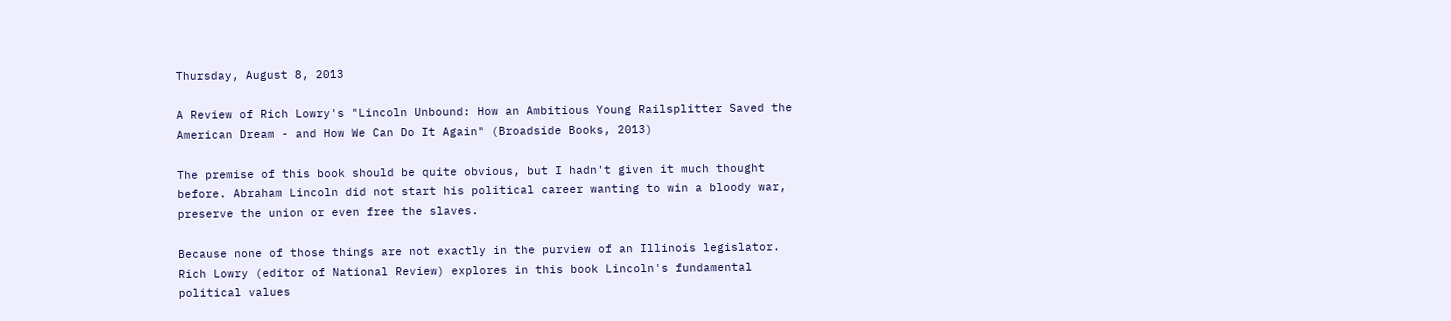Thursday, August 8, 2013

A Review of Rich Lowry's "Lincoln Unbound: How an Ambitious Young Railsplitter Saved the American Dream - and How We Can Do It Again" (Broadside Books, 2013)

The premise of this book should be quite obvious, but I hadn't given it much thought before. Abraham Lincoln did not start his political career wanting to win a bloody war, preserve the union or even free the slaves.

Because none of those things are not exactly in the purview of an Illinois legislator. Rich Lowry (editor of National Review) explores in this book Lincoln's fundamental political values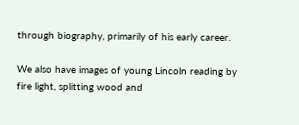through biography, primarily of his early career.

We also have images of young Lincoln reading by fire light, splitting wood and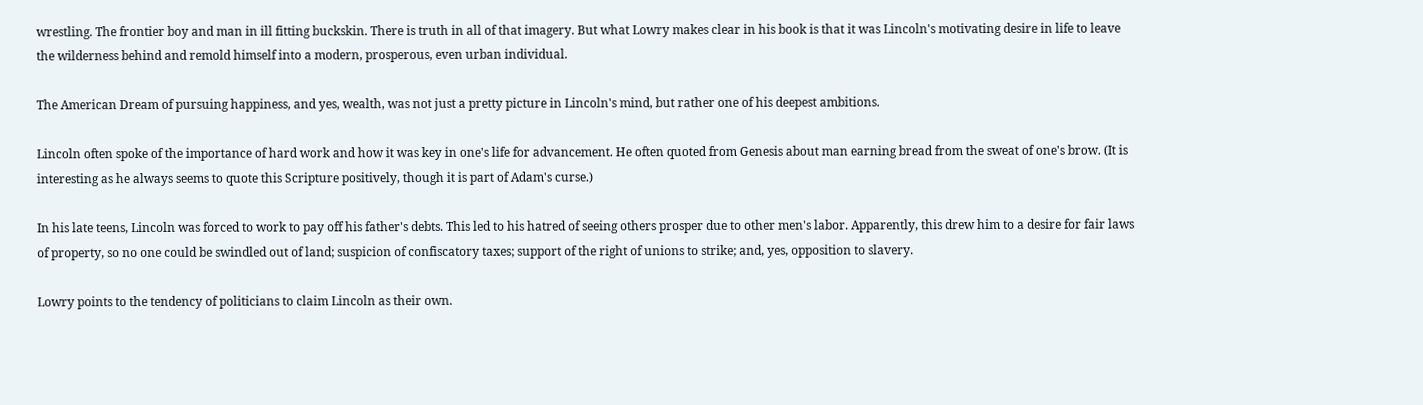wrestling. The frontier boy and man in ill fitting buckskin. There is truth in all of that imagery. But what Lowry makes clear in his book is that it was Lincoln's motivating desire in life to leave the wilderness behind and remold himself into a modern, prosperous, even urban individual.

The American Dream of pursuing happiness, and yes, wealth, was not just a pretty picture in Lincoln's mind, but rather one of his deepest ambitions.

Lincoln often spoke of the importance of hard work and how it was key in one's life for advancement. He often quoted from Genesis about man earning bread from the sweat of one's brow. (It is interesting as he always seems to quote this Scripture positively, though it is part of Adam's curse.)

In his late teens, Lincoln was forced to work to pay off his father's debts. This led to his hatred of seeing others prosper due to other men's labor. Apparently, this drew him to a desire for fair laws of property, so no one could be swindled out of land; suspicion of confiscatory taxes; support of the right of unions to strike; and, yes, opposition to slavery.

Lowry points to the tendency of politicians to claim Lincoln as their own.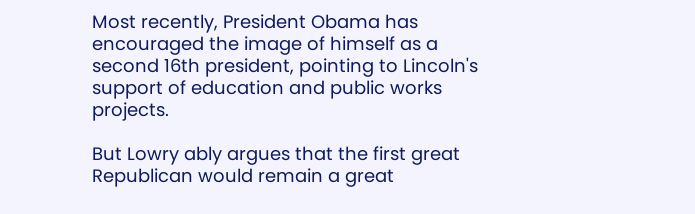Most recently, President Obama has encouraged the image of himself as a second 16th president, pointing to Lincoln's support of education and public works projects.

But Lowry ably argues that the first great Republican would remain a great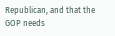Republican, and that the GOP needs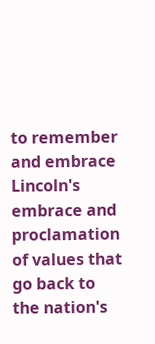to remember and embrace Lincoln's embrace and proclamation of values that go back to the nation's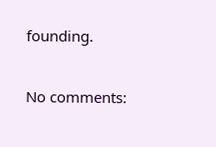founding.

No comments: